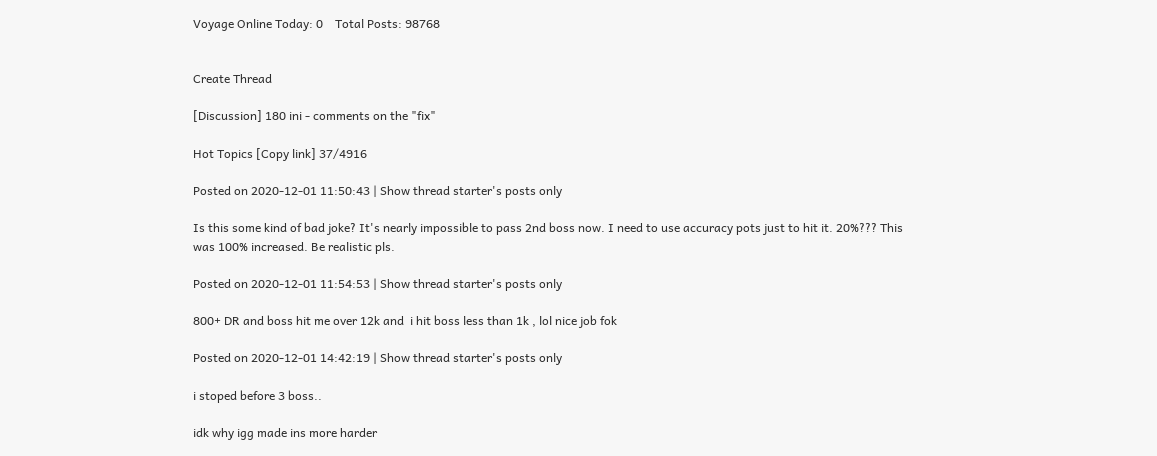Voyage Online Today: 0    Total Posts: 98768


Create Thread

[Discussion] 180 ini - comments on the "fix"

Hot Topics [Copy link] 37/4916

Posted on 2020-12-01 11:50:43 | Show thread starter's posts only

Is this some kind of bad joke? It's nearly impossible to pass 2nd boss now. I need to use accuracy pots just to hit it. 20%??? This was 100% increased. Be realistic pls.

Posted on 2020-12-01 11:54:53 | Show thread starter's posts only

800+ DR and boss hit me over 12k and  i hit boss less than 1k , lol nice job fok

Posted on 2020-12-01 14:42:19 | Show thread starter's posts only

i stoped before 3 boss..

idk why igg made ins more harder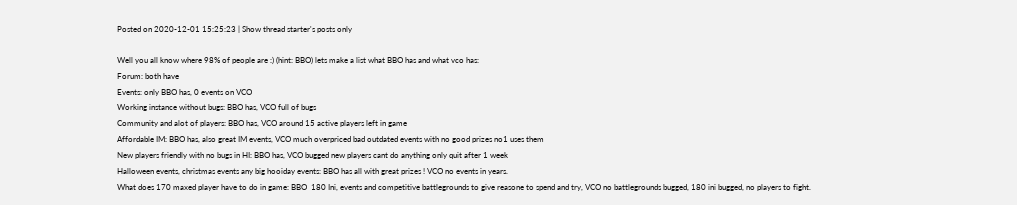Posted on 2020-12-01 15:25:23 | Show thread starter's posts only

Well you all know where 98% of people are :) (hint: BBO) lets make a list what BBO has and what vco has:
Forum: both have
Events: only BBO has, 0 events on VCO
Working instance without bugs: BBO has, VCO full of bugs
Community and alot of players: BBO has, VCO around 15 active players left in game
Affordable IM: BBO has, also great IM events, VCO much overpriced bad outdated events with no good prizes no1 uses them
New players friendly with no bugs in HI: BBO has, VCO bugged new players cant do anything only quit after 1 week
Halloween events, christmas events any big hooiday events: BBO has all with great prizes ! VCO no events in years.
What does 170 maxed player have to do in game: BBO  180 Ini, events and competitive battlegrounds to give reasone to spend and try, VCO no battlegrounds bugged, 180 ini bugged, no players to fight.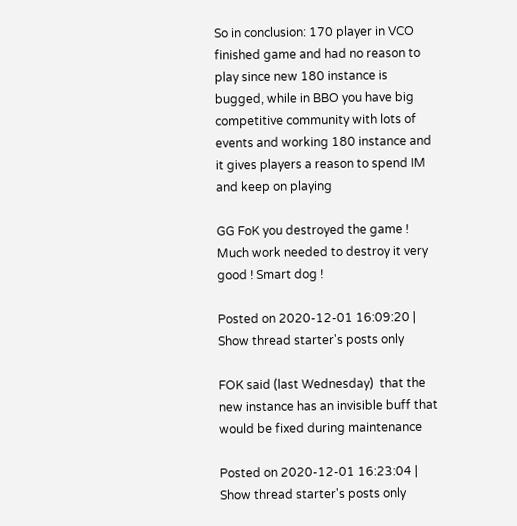So in conclusion: 170 player in VCO finished game and had no reason to play since new 180 instance is bugged, while in BBO you have big competitive community with lots of events and working 180 instance and it gives players a reason to spend IM and keep on playing

GG FoK you destroyed the game ! Much work needed to destroy it very good ! Smart dog !

Posted on 2020-12-01 16:09:20 | Show thread starter's posts only

FOK said (last Wednesday)  that the new instance has an invisible buff that would be fixed during maintenance

Posted on 2020-12-01 16:23:04 | Show thread starter's posts only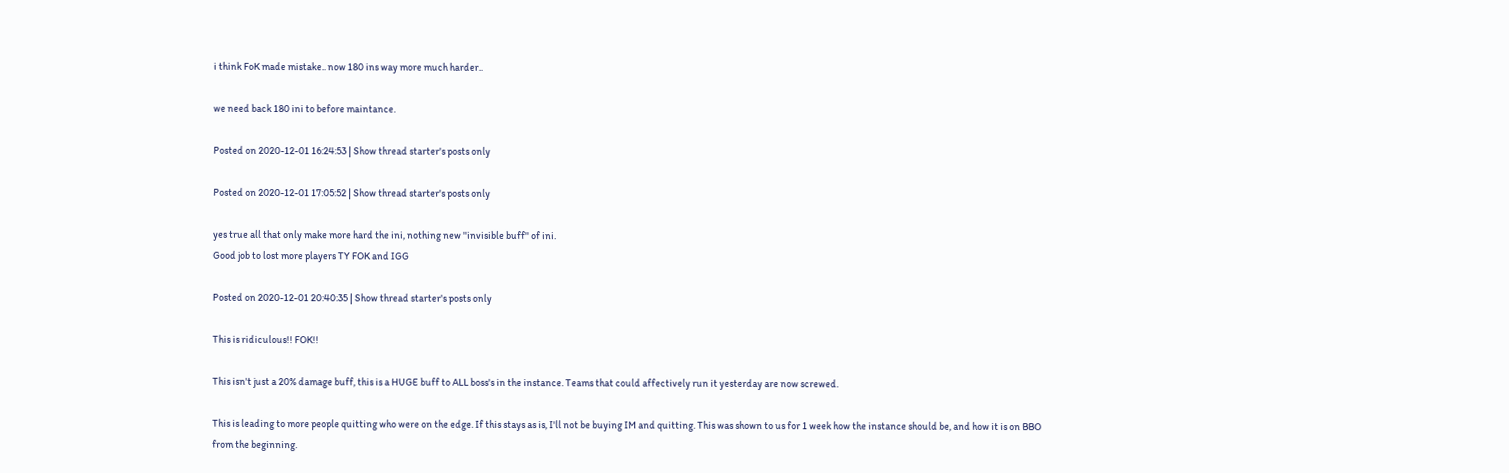i think FoK made mistake.. now 180 ins way more much harder..

we need back 180 ini to before maintance.

Posted on 2020-12-01 16:24:53 | Show thread starter's posts only

Posted on 2020-12-01 17:05:52 | Show thread starter's posts only

yes true all that only make more hard the ini, nothing new ''invisible buff'' of ini.
Good job to lost more players TY FOK and IGG

Posted on 2020-12-01 20:40:35 | Show thread starter's posts only

This is ridiculous!! FOK!!

This isn't just a 20% damage buff, this is a HUGE buff to ALL boss's in the instance. Teams that could affectively run it yesterday are now screwed.

This is leading to more people quitting who were on the edge. If this stays as is, I'll not be buying IM and quitting. This was shown to us for 1 week how the instance should be, and how it is on BBO from the beginning.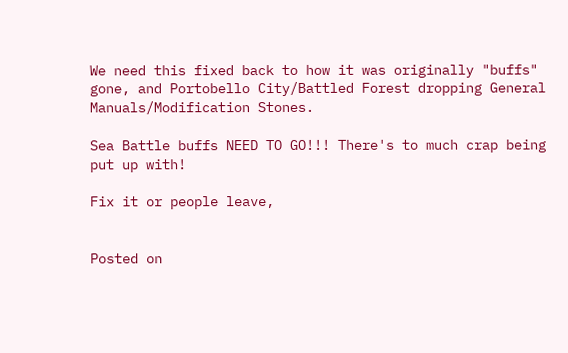We need this fixed back to how it was originally "buffs" gone, and Portobello City/Battled Forest dropping General Manuals/Modification Stones.

Sea Battle buffs NEED TO GO!!! There's to much crap being put up with!

Fix it or people leave,


Posted on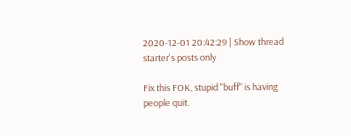2020-12-01 20:42:29 | Show thread starter's posts only

Fix this FOK, stupid "buff" is having people quit.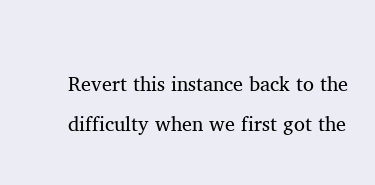Revert this instance back to the difficulty when we first got the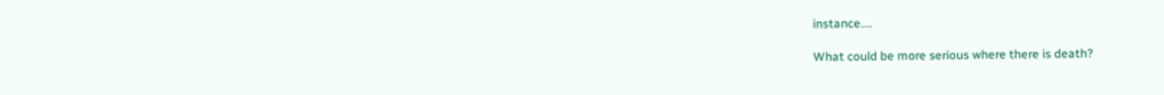instance....

What could be more serious where there is death?